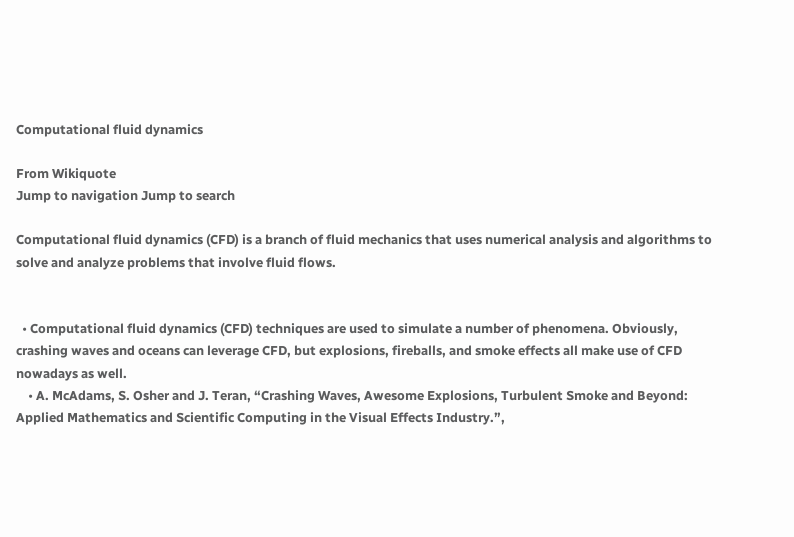Computational fluid dynamics

From Wikiquote
Jump to navigation Jump to search

Computational fluid dynamics (CFD) is a branch of fluid mechanics that uses numerical analysis and algorithms to solve and analyze problems that involve fluid flows.


  • Computational fluid dynamics (CFD) techniques are used to simulate a number of phenomena. Obviously, crashing waves and oceans can leverage CFD, but explosions, fireballs, and smoke effects all make use of CFD nowadays as well.
    • A. McAdams, S. Osher and J. Teran, “Crashing Waves, Awesome Explosions, Turbulent Smoke and Beyond: Applied Mathematics and Scientific Computing in the Visual Effects Industry.”,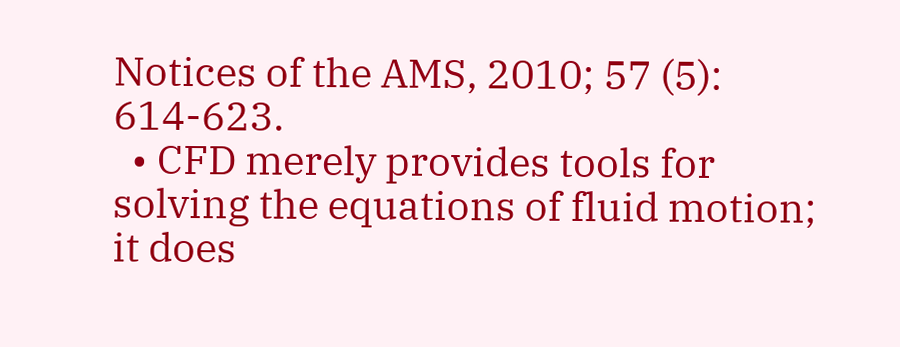Notices of the AMS, 2010; 57 (5): 614-623.
  • CFD merely provides tools for solving the equations of fluid motion; it does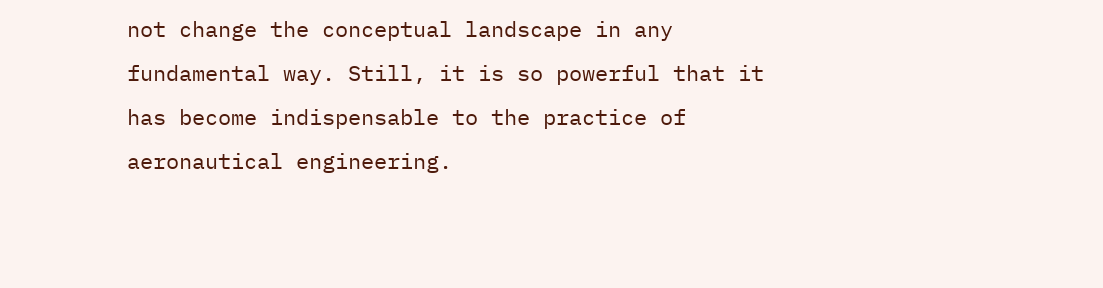not change the conceptual landscape in any fundamental way. Still, it is so powerful that it has become indispensable to the practice of aeronautical engineering.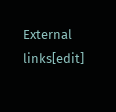External links[edit]